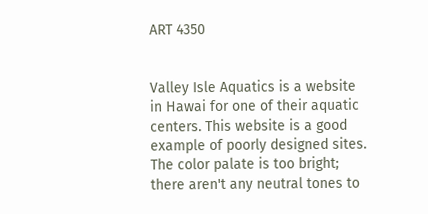ART 4350


Valley Isle Aquatics is a website in Hawai for one of their aquatic centers. This website is a good example of poorly designed sites. The color palate is too bright; there aren't any neutral tones to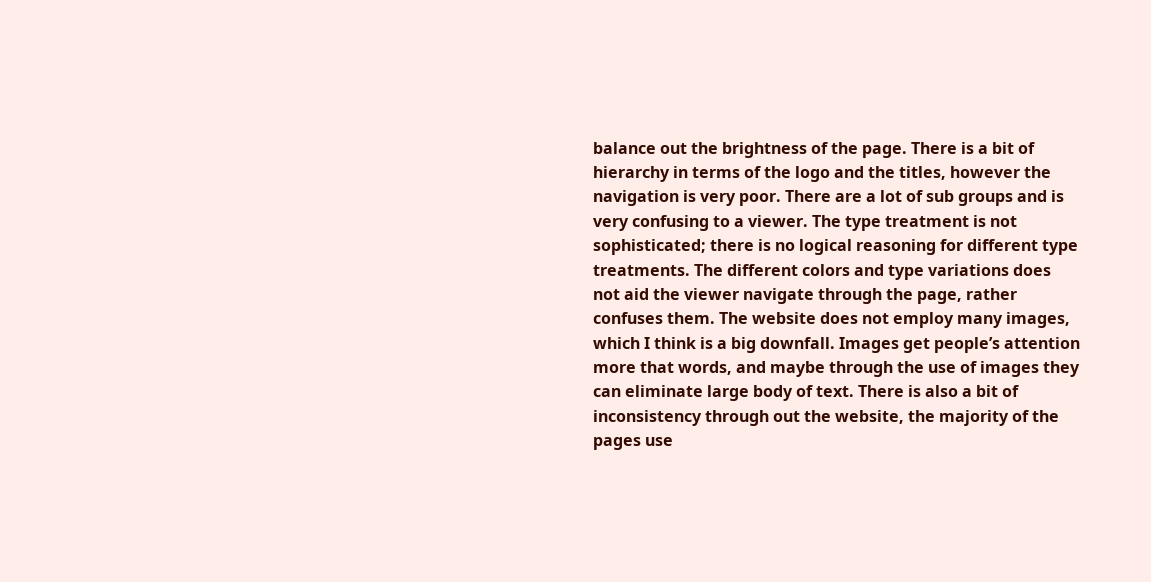balance out the brightness of the page. There is a bit of hierarchy in terms of the logo and the titles, however the navigation is very poor. There are a lot of sub groups and is very confusing to a viewer. The type treatment is not sophisticated; there is no logical reasoning for different type treatments. The different colors and type variations does not aid the viewer navigate through the page, rather confuses them. The website does not employ many images, which I think is a big downfall. Images get people’s attention more that words, and maybe through the use of images they can eliminate large body of text. There is also a bit of inconsistency through out the website, the majority of the pages use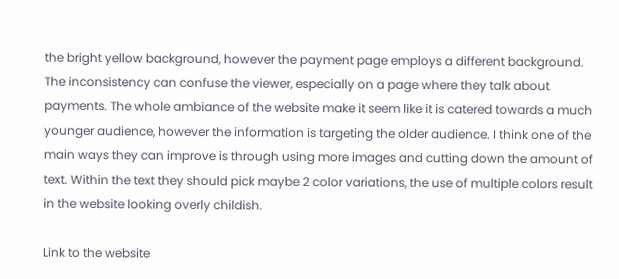the bright yellow background, however the payment page employs a different background. The inconsistency can confuse the viewer, especially on a page where they talk about payments. The whole ambiance of the website make it seem like it is catered towards a much younger audience, however the information is targeting the older audience. I think one of the main ways they can improve is through using more images and cutting down the amount of text. Within the text they should pick maybe 2 color variations, the use of multiple colors result in the website looking overly childish.

Link to the website